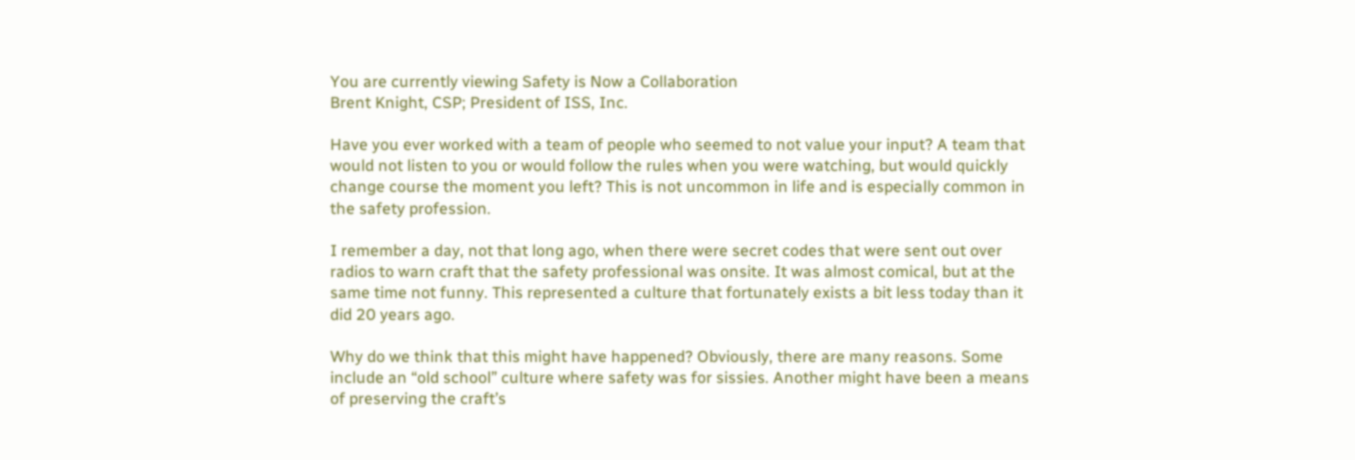You are currently viewing Safety is Now a Collaboration
Brent Knight, CSP; President of ISS, Inc.

Have you ever worked with a team of people who seemed to not value your input? A team that would not listen to you or would follow the rules when you were watching, but would quickly change course the moment you left? This is not uncommon in life and is especially common in the safety profession.

I remember a day, not that long ago, when there were secret codes that were sent out over radios to warn craft that the safety professional was onsite. It was almost comical, but at the same time not funny. This represented a culture that fortunately exists a bit less today than it did 20 years ago.

Why do we think that this might have happened? Obviously, there are many reasons. Some include an “old school” culture where safety was for sissies. Another might have been a means of preserving the craft’s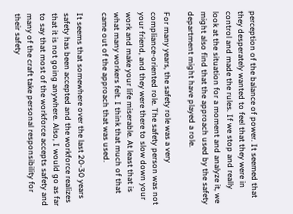perception of the balance of power. It seemed that they desperately wanted to feel that they were in control and made the rules. If we stop and really look at the situation for a moment and analyze it, we might also find that the approach used by the safety department might have played a role.

For many years, the safety role was a very compliance-oriented role. The safety person was not your friend, and they were there to slow down your work and make your life miserable. At least that is what many workers felt. I think that much of that came out of the approach that was used.

It seems that somewhere over the last 20-30 years safety has been accepted and the workforce realizes that it is not going anywhere. Also, I would go as far to say that most of the workforce accepts safety and many of the craft take personal responsibility for their safety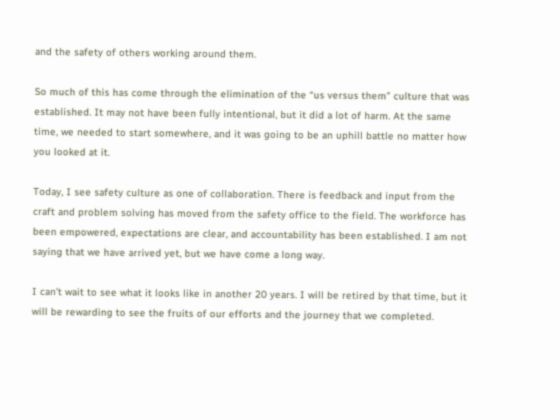and the safety of others working around them.

So much of this has come through the elimination of the “us versus them” culture that was established. It may not have been fully intentional, but it did a lot of harm. At the same time, we needed to start somewhere, and it was going to be an uphill battle no matter how you looked at it.

Today, I see safety culture as one of collaboration. There is feedback and input from the craft and problem solving has moved from the safety office to the field. The workforce has been empowered, expectations are clear, and accountability has been established. I am not saying that we have arrived yet, but we have come a long way.

I can’t wait to see what it looks like in another 20 years. I will be retired by that time, but it will be rewarding to see the fruits of our efforts and the journey that we completed.